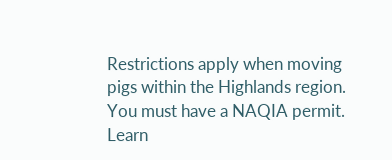Restrictions apply when moving pigs within the Highlands region. You must have a NAQIA permit. Learn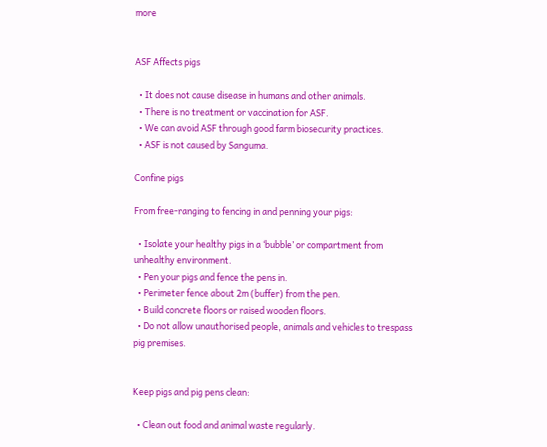more


ASF Affects pigs

  • It does not cause disease in humans and other animals.
  • There is no treatment or vaccination for ASF.
  • We can avoid ASF through good farm biosecurity practices.
  • ASF is not caused by Sanguma.

Confine pigs

From free-ranging to fencing in and penning your pigs:

  • Isolate your healthy pigs in a ‘bubble’ or compartment from unhealthy environment.
  • Pen your pigs and fence the pens in.
  • Perimeter fence about 2m (buffer) from the pen.
  • Build concrete floors or raised wooden floors.
  • Do not allow unauthorised people, animals and vehicles to trespass pig premises.


Keep pigs and pig pens clean:

  • Clean out food and animal waste regularly.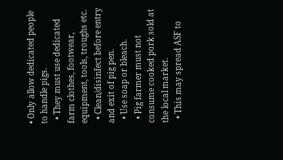• Only allow dedicated people to handle pigs.
  • They must use dedicated farm clothes, footwear, equipment, tools, troughs etc.
  • Clean/disinfect before entry and exit of pig pen.
  • Use soap or bleach.
  • Pig farmer must not consume cooked pork sold at the local market.
  • This may spread ASF to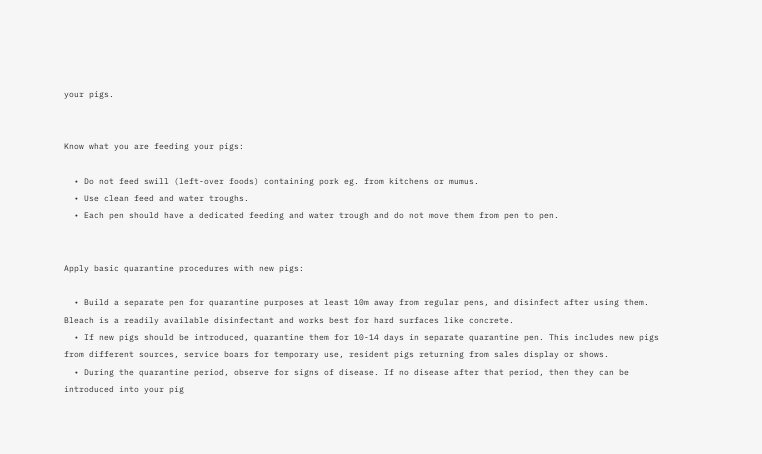your pigs.


Know what you are feeding your pigs:

  • Do not feed swill (left-over foods) containing pork eg. from kitchens or mumus.
  • Use clean feed and water troughs.
  • Each pen should have a dedicated feeding and water trough and do not move them from pen to pen.


Apply basic quarantine procedures with new pigs:

  • Build a separate pen for quarantine purposes at least 10m away from regular pens, and disinfect after using them. Bleach is a readily available disinfectant and works best for hard surfaces like concrete.
  • If new pigs should be introduced, quarantine them for 10-14 days in separate quarantine pen. This includes new pigs from different sources, service boars for temporary use, resident pigs returning from sales display or shows.
  • During the quarantine period, observe for signs of disease. If no disease after that period, then they can be introduced into your pig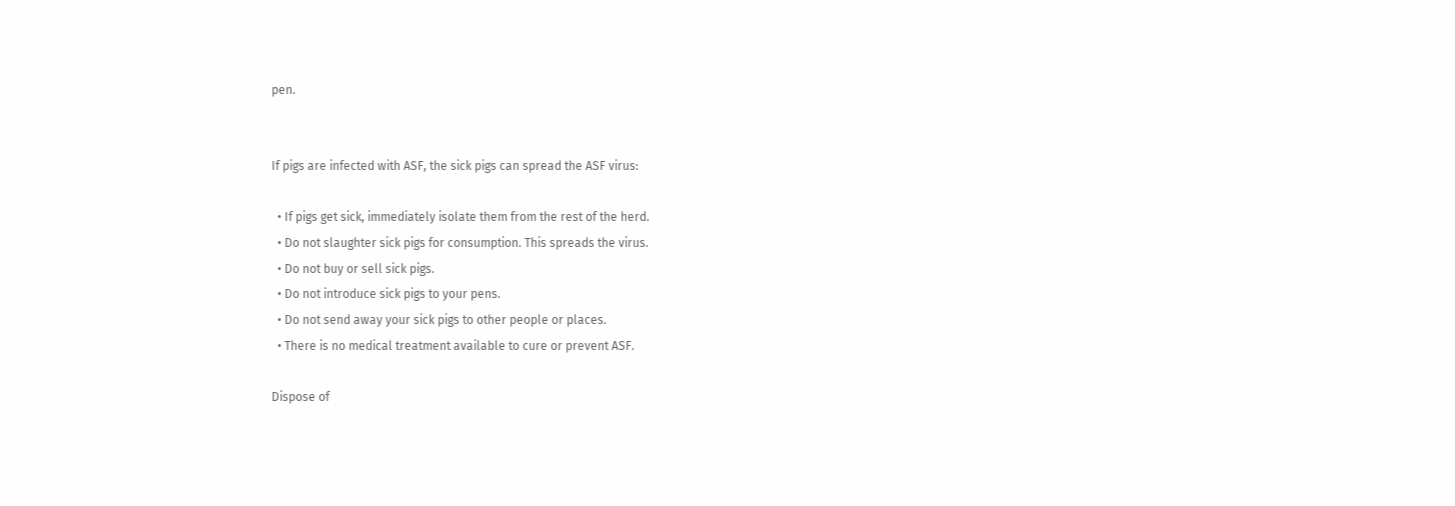pen.


If pigs are infected with ASF, the sick pigs can spread the ASF virus:

  • If pigs get sick, immediately isolate them from the rest of the herd.
  • Do not slaughter sick pigs for consumption. This spreads the virus.
  • Do not buy or sell sick pigs.
  • Do not introduce sick pigs to your pens.
  • Do not send away your sick pigs to other people or places.
  • There is no medical treatment available to cure or prevent ASF.

Dispose of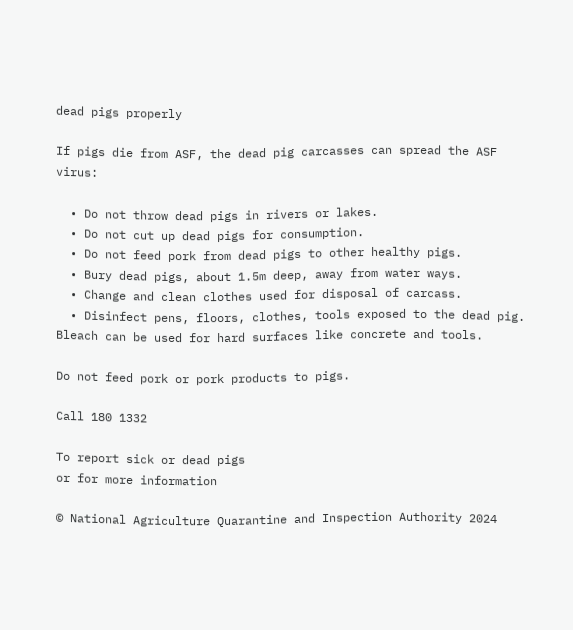dead pigs properly

If pigs die from ASF, the dead pig carcasses can spread the ASF virus:

  • Do not throw dead pigs in rivers or lakes.
  • Do not cut up dead pigs for consumption.
  • Do not feed pork from dead pigs to other healthy pigs.
  • Bury dead pigs, about 1.5m deep, away from water ways.
  • Change and clean clothes used for disposal of carcass.
  • Disinfect pens, floors, clothes, tools exposed to the dead pig. Bleach can be used for hard surfaces like concrete and tools.

Do not feed pork or pork products to pigs.

Call 180 1332

To report sick or dead pigs
or for more information

© National Agriculture Quarantine and Inspection Authority 2024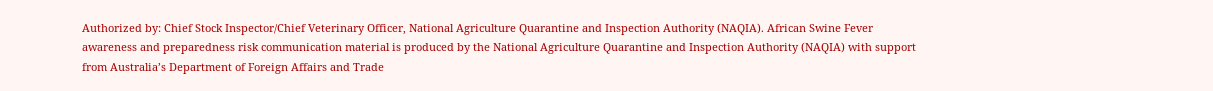Authorized by: Chief Stock Inspector/Chief Veterinary Officer, National Agriculture Quarantine and Inspection Authority (NAQIA). African Swine Fever awareness and preparedness risk communication material is produced by the National Agriculture Quarantine and Inspection Authority (NAQIA) with support from Australia’s Department of Foreign Affairs and Trade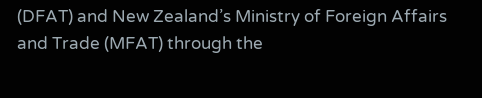(DFAT) and New Zealand’s Ministry of Foreign Affairs and Trade (MFAT) through the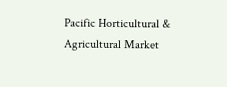Pacific Horticultural & Agricultural Market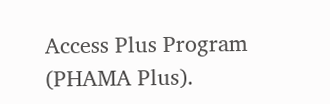Access Plus Program (PHAMA Plus).